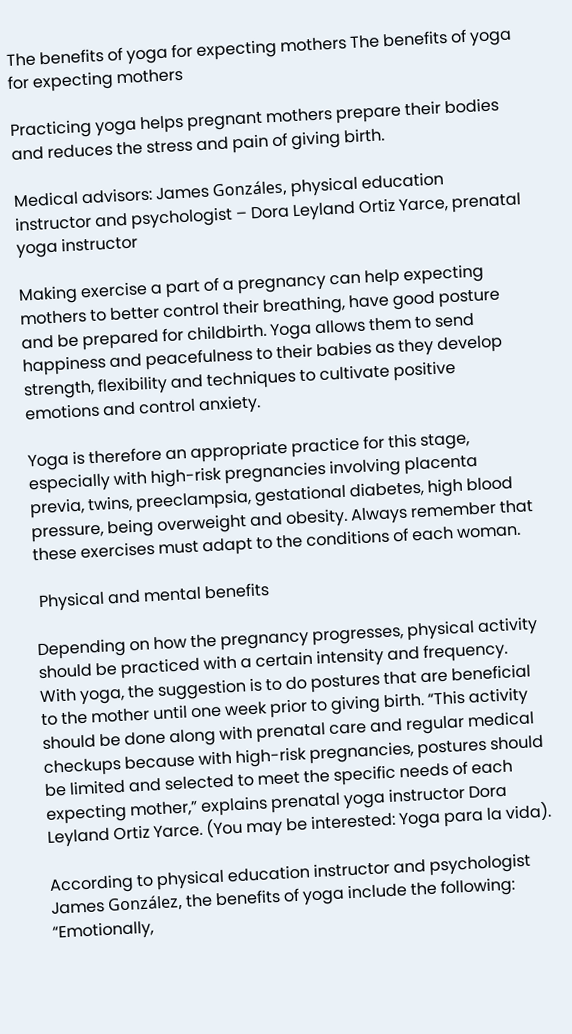The benefits of yoga for expecting mothers The benefits of yoga for expecting mothers

Practicing yoga helps pregnant mothers prepare their bodies and reduces the stress and pain of giving birth.

Medical advisors: James Gonzáles, physical education instructor and psychologist – Dora Leyland Ortiz Yarce, prenatal yoga instructor

Making exercise a part of a pregnancy can help expecting mothers to better control their breathing, have good posture and be prepared for childbirth. Yoga allows them to send happiness and peacefulness to their babies as they develop strength, flexibility and techniques to cultivate positive emotions and control anxiety.

Yoga is therefore an appropriate practice for this stage, especially with high-risk pregnancies involving placenta previa, twins, preeclampsia, gestational diabetes, high blood pressure, being overweight and obesity. Always remember that these exercises must adapt to the conditions of each woman.

 Physical and mental benefits

Depending on how the pregnancy progresses, physical activity should be practiced with a certain intensity and frequency. With yoga, the suggestion is to do postures that are beneficial to the mother until one week prior to giving birth. “This activity should be done along with prenatal care and regular medical checkups because with high-risk pregnancies, postures should be limited and selected to meet the specific needs of each expecting mother,” explains prenatal yoga instructor Dora Leyland Ortiz Yarce. (You may be interested: Yoga para la vida).

According to physical education instructor and psychologist James González, the benefits of yoga include the following: “Emotionally,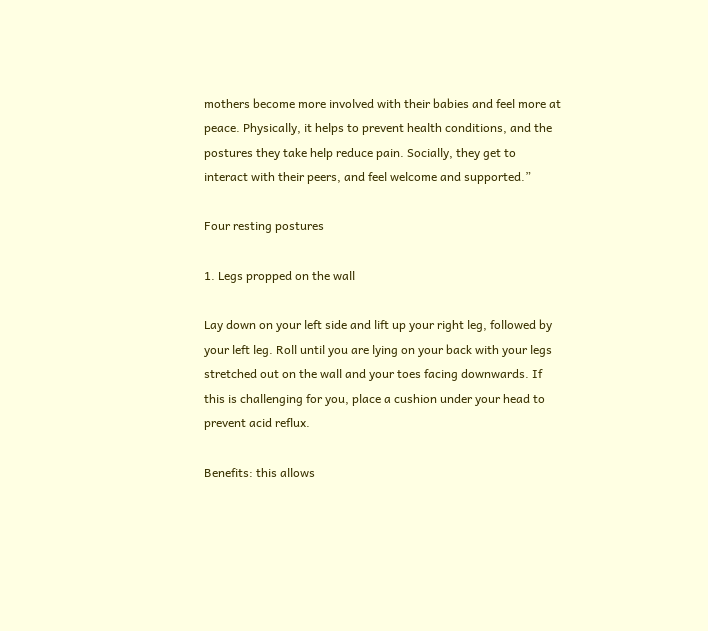mothers become more involved with their babies and feel more at peace. Physically, it helps to prevent health conditions, and the postures they take help reduce pain. Socially, they get to interact with their peers, and feel welcome and supported.”

Four resting postures

1. Legs propped on the wall

Lay down on your left side and lift up your right leg, followed by your left leg. Roll until you are lying on your back with your legs stretched out on the wall and your toes facing downwards. If this is challenging for you, place a cushion under your head to prevent acid reflux.

Benefits: this allows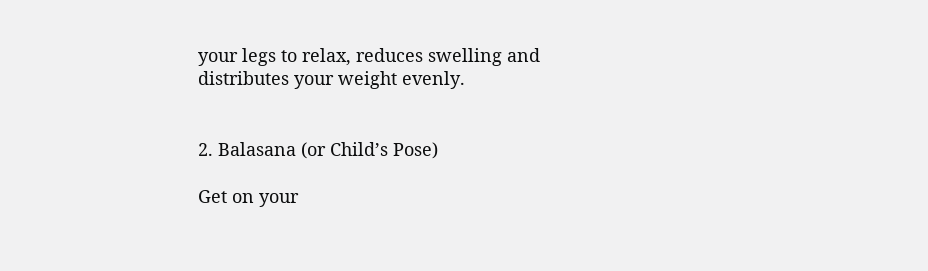your legs to relax, reduces swelling and distributes your weight evenly.


2. Balasana (or Child’s Pose)

Get on your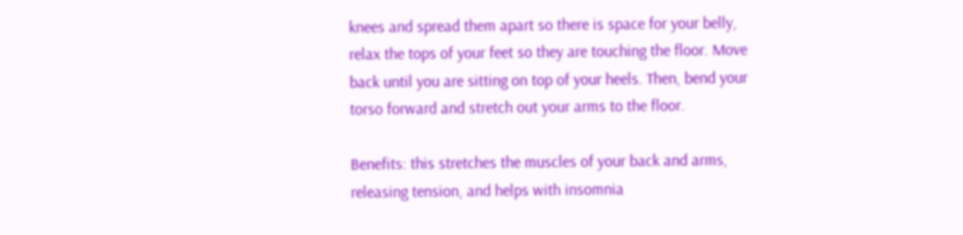knees and spread them apart so there is space for your belly, relax the tops of your feet so they are touching the floor. Move back until you are sitting on top of your heels. Then, bend your torso forward and stretch out your arms to the floor.

Benefits: this stretches the muscles of your back and arms, releasing tension, and helps with insomnia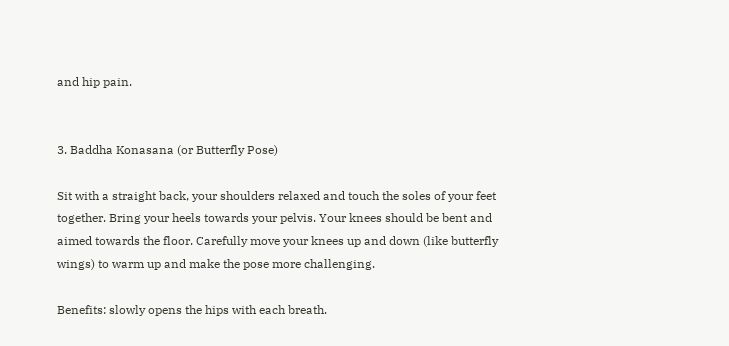and hip pain.


3. Baddha Konasana (or Butterfly Pose)

Sit with a straight back, your shoulders relaxed and touch the soles of your feet together. Bring your heels towards your pelvis. Your knees should be bent and aimed towards the floor. Carefully move your knees up and down (like butterfly wings) to warm up and make the pose more challenging.

Benefits: slowly opens the hips with each breath.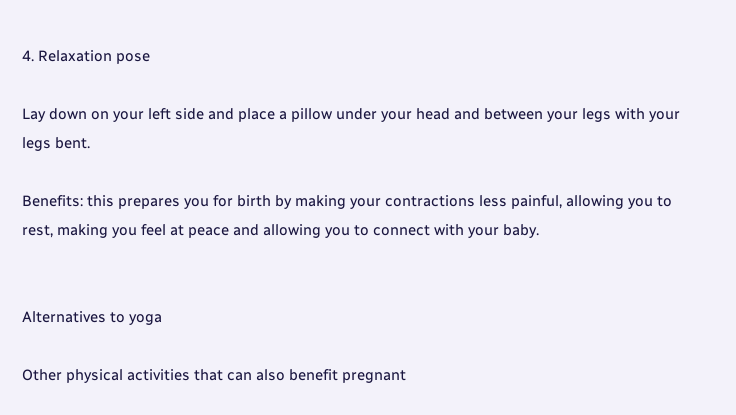4. Relaxation pose

Lay down on your left side and place a pillow under your head and between your legs with your legs bent.

Benefits: this prepares you for birth by making your contractions less painful, allowing you to rest, making you feel at peace and allowing you to connect with your baby.


Alternatives to yoga

Other physical activities that can also benefit pregnant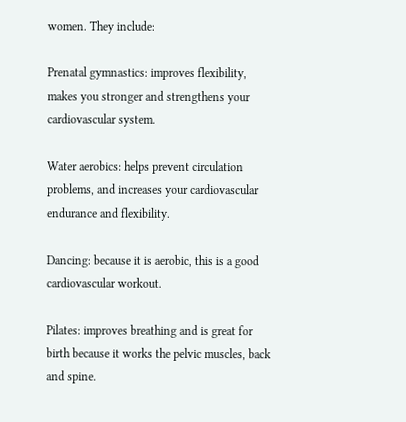women. They include:

Prenatal gymnastics: improves flexibility, makes you stronger and strengthens your cardiovascular system.

Water aerobics: helps prevent circulation problems, and increases your cardiovascular endurance and flexibility.

Dancing: because it is aerobic, this is a good cardiovascular workout.

Pilates: improves breathing and is great for birth because it works the pelvic muscles, back and spine.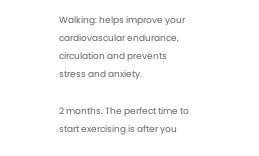Walking: helps improve your cardiovascular endurance, circulation and prevents stress and anxiety.

2 months. The perfect time to start exercising is after you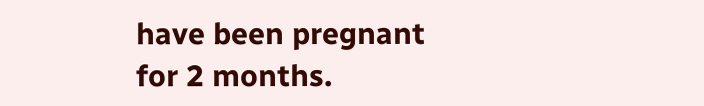have been pregnant for 2 months.